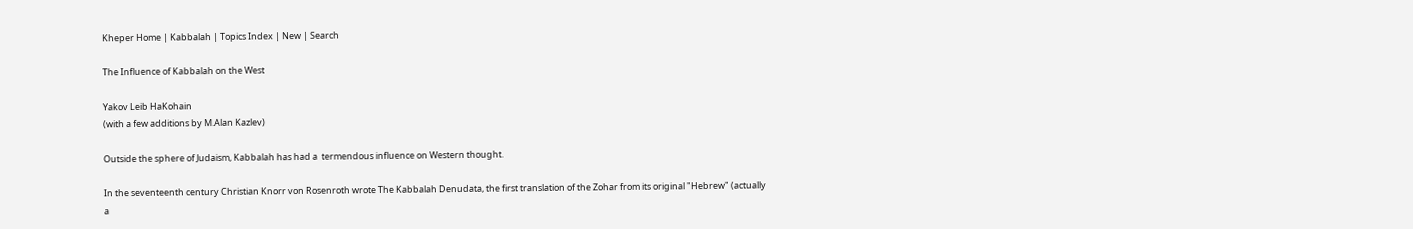Kheper Home | Kabbalah | Topics Index | New | Search

The Influence of Kabbalah on the West

Yakov Leib HaKohain
(with a few additions by M.Alan Kazlev)

Outside the sphere of Judaism, Kabbalah has had a  termendous influence on Western thought.

In the seventeenth century Christian Knorr von Rosenroth wrote The Kabbalah Denudata, the first translation of the Zohar from its original "Hebrew" (actually a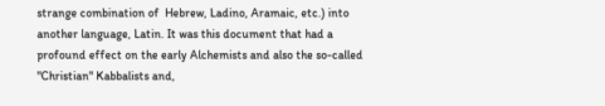strange combination of  Hebrew, Ladino, Aramaic, etc.) into another language, Latin. It was this document that had a profound effect on the early Alchemists and also the so-called "Christian" Kabbalists and,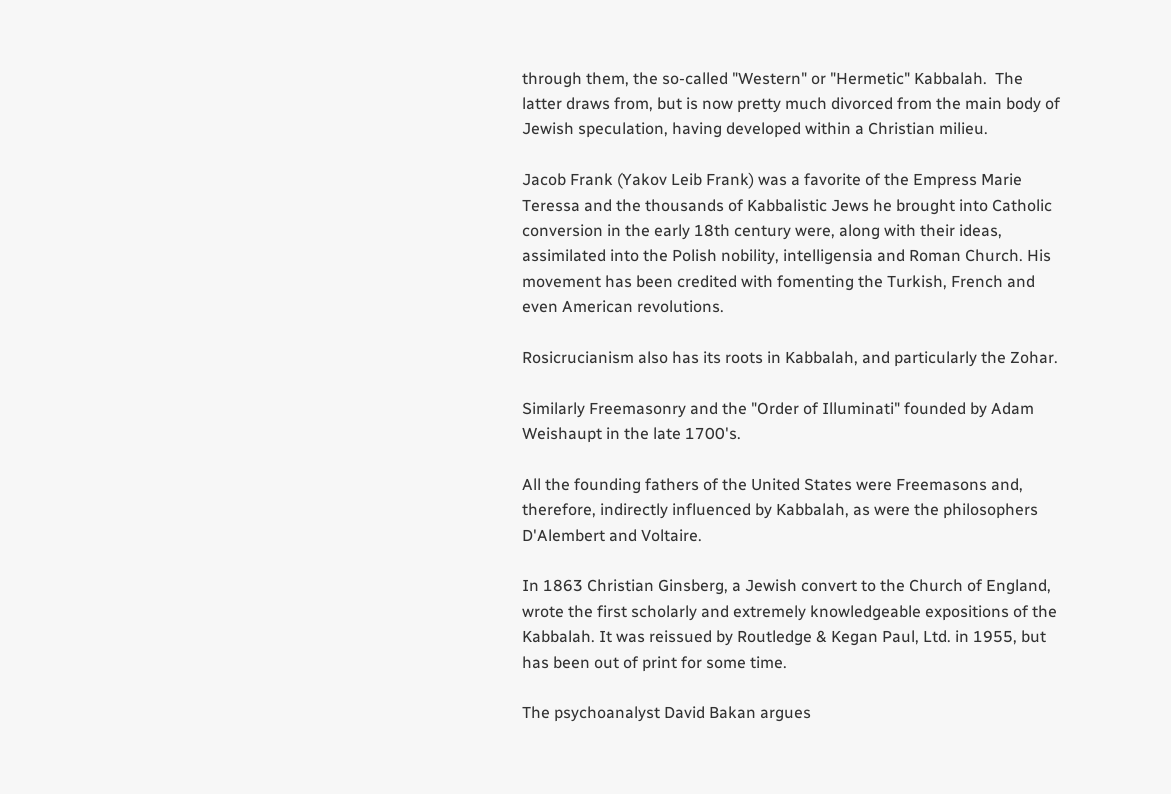through them, the so-called "Western" or "Hermetic" Kabbalah.  The latter draws from, but is now pretty much divorced from the main body of Jewish speculation, having developed within a Christian milieu.

Jacob Frank (Yakov Leib Frank) was a favorite of the Empress Marie Teressa and the thousands of Kabbalistic Jews he brought into Catholic conversion in the early 18th century were, along with their ideas, assimilated into the Polish nobility, intelligensia and Roman Church. His movement has been credited with fomenting the Turkish, French and even American revolutions.

Rosicrucianism also has its roots in Kabbalah, and particularly the Zohar.

Similarly Freemasonry and the "Order of Illuminati" founded by Adam Weishaupt in the late 1700's.

All the founding fathers of the United States were Freemasons and, therefore, indirectly influenced by Kabbalah, as were the philosophers D'Alembert and Voltaire.

In 1863 Christian Ginsberg, a Jewish convert to the Church of England, wrote the first scholarly and extremely knowledgeable expositions of the Kabbalah. It was reissued by Routledge & Kegan Paul, Ltd. in 1955, but has been out of print for some time.

The psychoanalyst David Bakan argues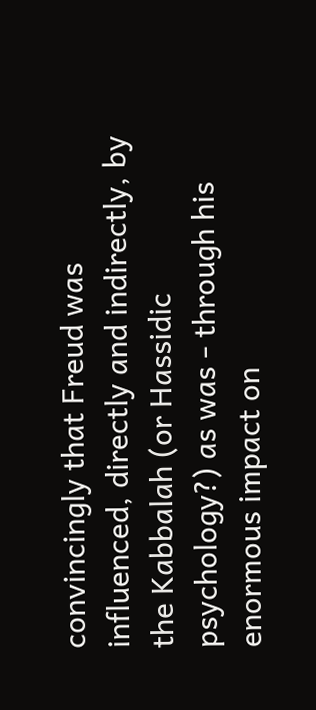convincingly that Freud was influenced, directly and indirectly, by the Kabbalah (or Hassidic psychology?) as was - through his enormous impact on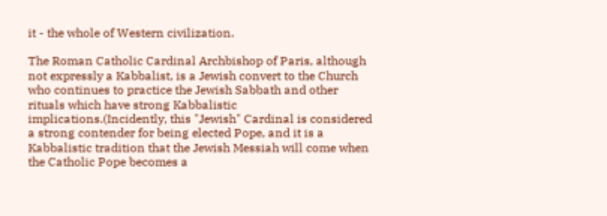it - the whole of Western civilization.

The Roman Catholic Cardinal Archbishop of Paris, although not expressly a Kabbalist, is a Jewish convert to the Church who continues to practice the Jewish Sabbath and other rituals which have strong Kabbalistic implications.(Incidently, this "Jewish" Cardinal is considered a strong contender for being elected Pope, and it is a Kabbalistic tradition that the Jewish Messiah will come when the Catholic Pope becomes a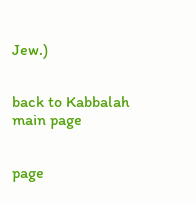Jew.)


back to Kabbalah main page


page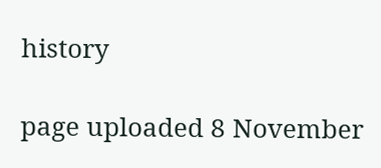history

page uploaded 8 November